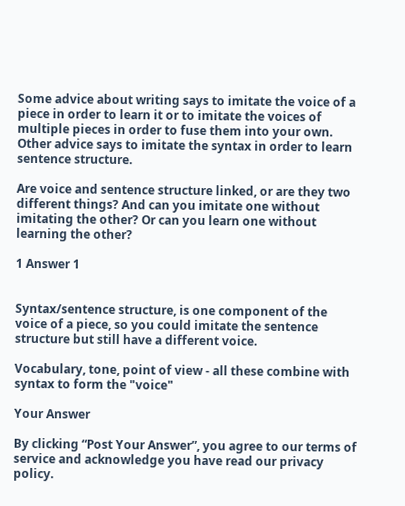Some advice about writing says to imitate the voice of a piece in order to learn it or to imitate the voices of multiple pieces in order to fuse them into your own. Other advice says to imitate the syntax in order to learn sentence structure.

Are voice and sentence structure linked, or are they two different things? And can you imitate one without imitating the other? Or can you learn one without learning the other?

1 Answer 1


Syntax/sentence structure, is one component of the voice of a piece, so you could imitate the sentence structure but still have a different voice.

Vocabulary, tone, point of view - all these combine with syntax to form the "voice"

Your Answer

By clicking “Post Your Answer”, you agree to our terms of service and acknowledge you have read our privacy policy.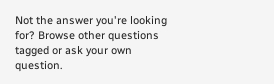Not the answer you're looking for? Browse other questions tagged or ask your own question.